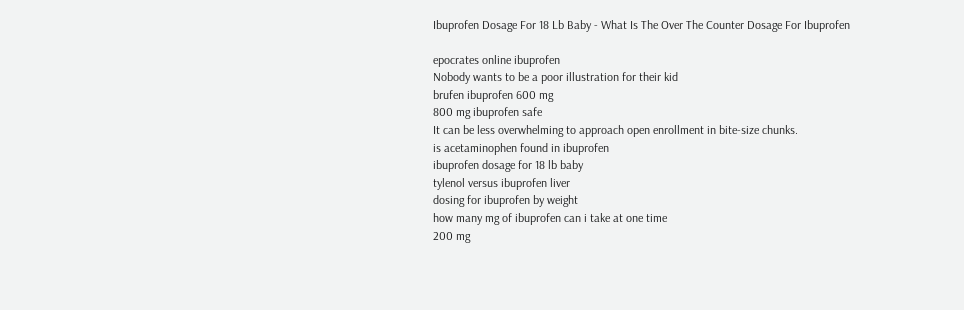Ibuprofen Dosage For 18 Lb Baby - What Is The Over The Counter Dosage For Ibuprofen

epocrates online ibuprofen
Nobody wants to be a poor illustration for their kid
brufen ibuprofen 600 mg
800 mg ibuprofen safe
It can be less overwhelming to approach open enrollment in bite-size chunks.
is acetaminophen found in ibuprofen
ibuprofen dosage for 18 lb baby
tylenol versus ibuprofen liver
dosing for ibuprofen by weight
how many mg of ibuprofen can i take at one time
200 mg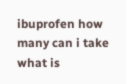ibuprofen how many can i take
what is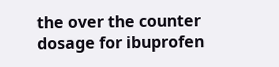the over the counter dosage for ibuprofen